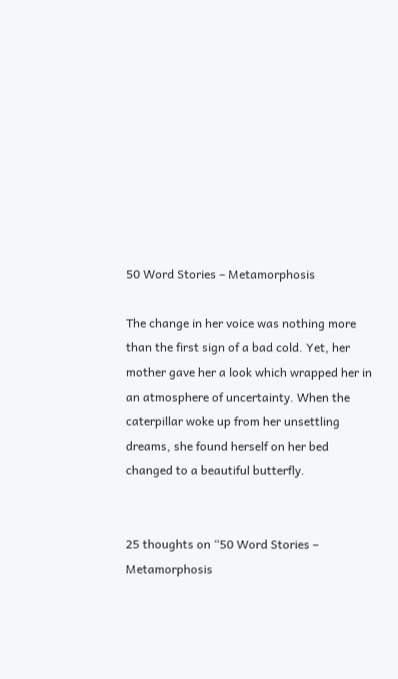50 Word Stories – Metamorphosis

The change in her voice was nothing more than the first sign of a bad cold. Yet, her mother gave her a look which wrapped her in an atmosphere of uncertainty. When the caterpillar woke up from her unsettling dreams, she found herself on her bed changed to a beautiful butterfly.


25 thoughts on “50 Word Stories – Metamorphosis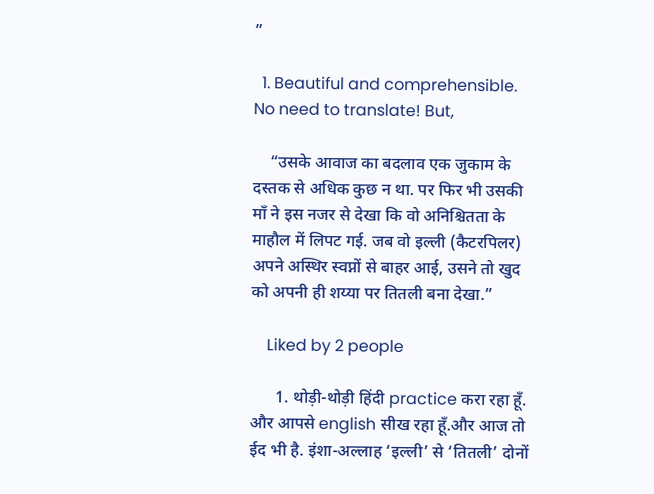”

  1. Beautiful and comprehensible. No need to translate! But,

    “उसके आवाज का बदलाव एक जुकाम के दस्तक से अधिक कुछ न था. पर फिर भी उसकी माँ ने इस नजर से देखा कि वो अनिश्चितता के माहौल में लिपट गई. जब वो इल्ली (कैटरपिलर) अपने अस्थिर स्वप्नों से बाहर आई, उसने तो खुद को अपनी ही शय्या पर तितली बना देखा.”

    Liked by 2 people

      1. थोड़ी-थोड़ी हिंदी practice करा रहा हूँ. और आपसे english सीख रहा हूँ.और आज तो ईद भी है. इंशा-अल्लाह ‘इल्ली’ से ‘तितली’ दोनों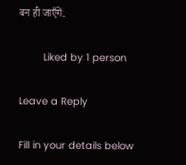बन ही जाएँगें.

        Liked by 1 person

Leave a Reply

Fill in your details below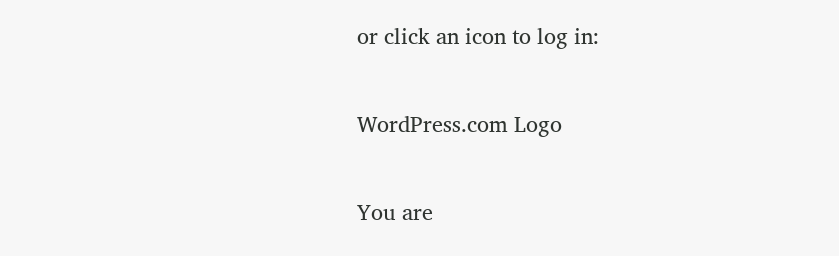or click an icon to log in:

WordPress.com Logo

You are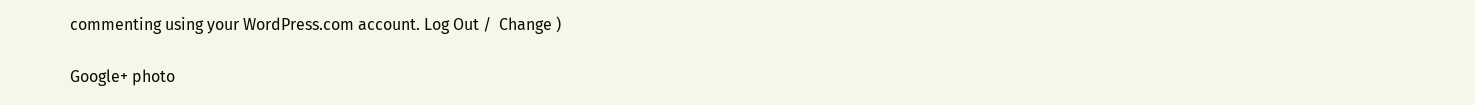commenting using your WordPress.com account. Log Out /  Change )

Google+ photo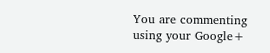You are commenting using your Google+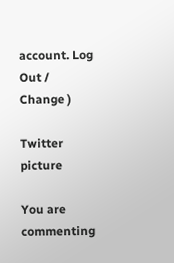account. Log Out /  Change )

Twitter picture

You are commenting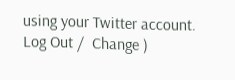using your Twitter account. Log Out /  Change )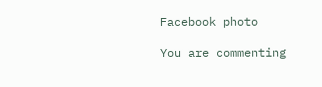Facebook photo

You are commenting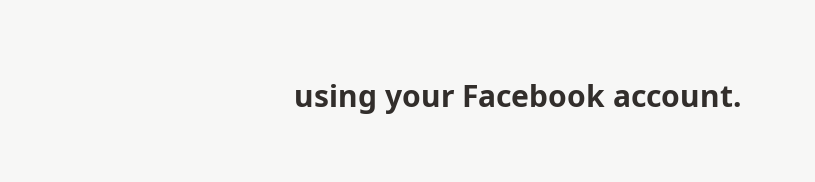using your Facebook account.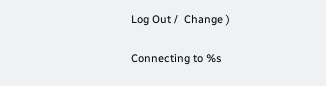Log Out /  Change )

Connecting to %s